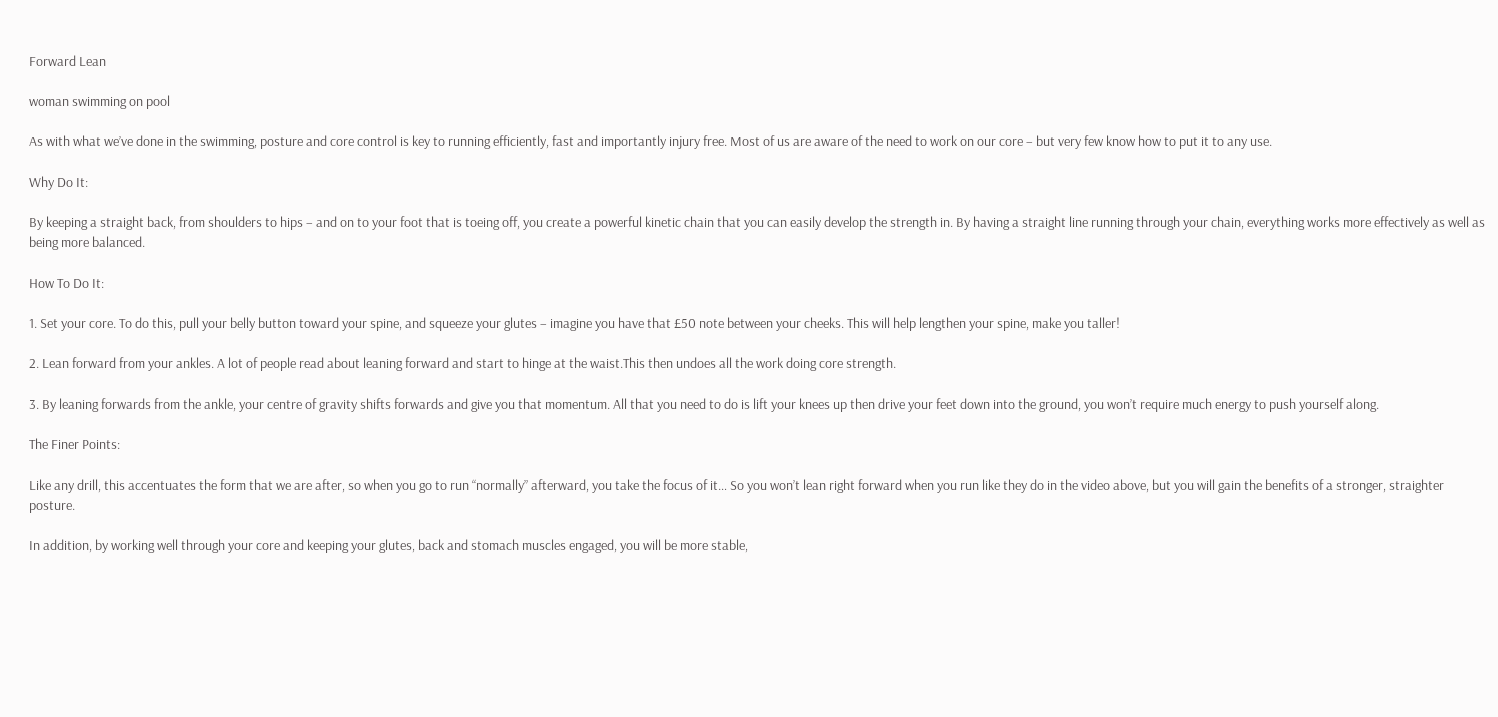Forward Lean

woman swimming on pool

As with what we’ve done in the swimming, posture and core control is key to running efficiently, fast and importantly injury free. Most of us are aware of the need to work on our core – but very few know how to put it to any use.

Why Do It:

By keeping a straight back, from shoulders to hips – and on to your foot that is toeing off, you create a powerful kinetic chain that you can easily develop the strength in. By having a straight line running through your chain, everything works more effectively as well as being more balanced.

How To Do It:

1. Set your core. To do this, pull your belly button toward your spine, and squeeze your glutes – imagine you have that £50 note between your cheeks. This will help lengthen your spine, make you taller!

2. Lean forward from your ankles. A lot of people read about leaning forward and start to hinge at the waist.This then undoes all the work doing core strength.

3. By leaning forwards from the ankle, your centre of gravity shifts forwards and give you that momentum. All that you need to do is lift your knees up then drive your feet down into the ground, you won’t require much energy to push yourself along.

The Finer Points:

Like any drill, this accentuates the form that we are after, so when you go to run “normally” afterward, you take the focus of it… So you won’t lean right forward when you run like they do in the video above, but you will gain the benefits of a stronger, straighter posture.

In addition, by working well through your core and keeping your glutes, back and stomach muscles engaged, you will be more stable,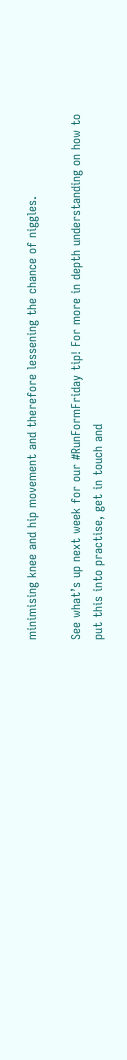minimising knee and hip movement and therefore lessening the chance of niggles.

See what’s up next week for our #RunFormFriday tip! For more in depth understanding on how to put this into practise, get in touch and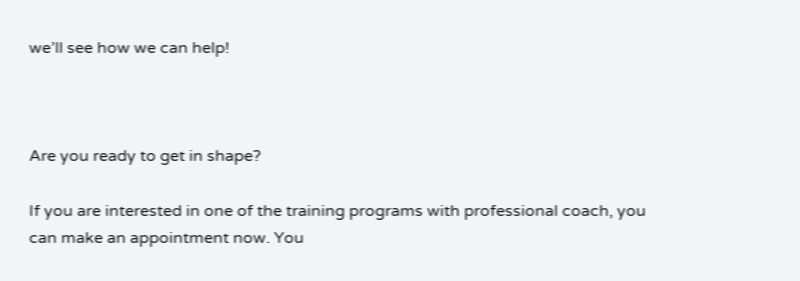we’ll see how we can help!



Are you ready to get in shape?

If you are interested in one of the training programs with professional coach, you can make an appointment now. You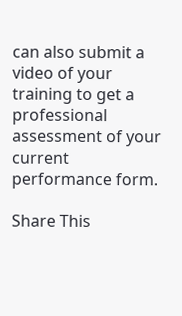can also submit a video of your training to get a professional assessment of your current performance form.

Share This